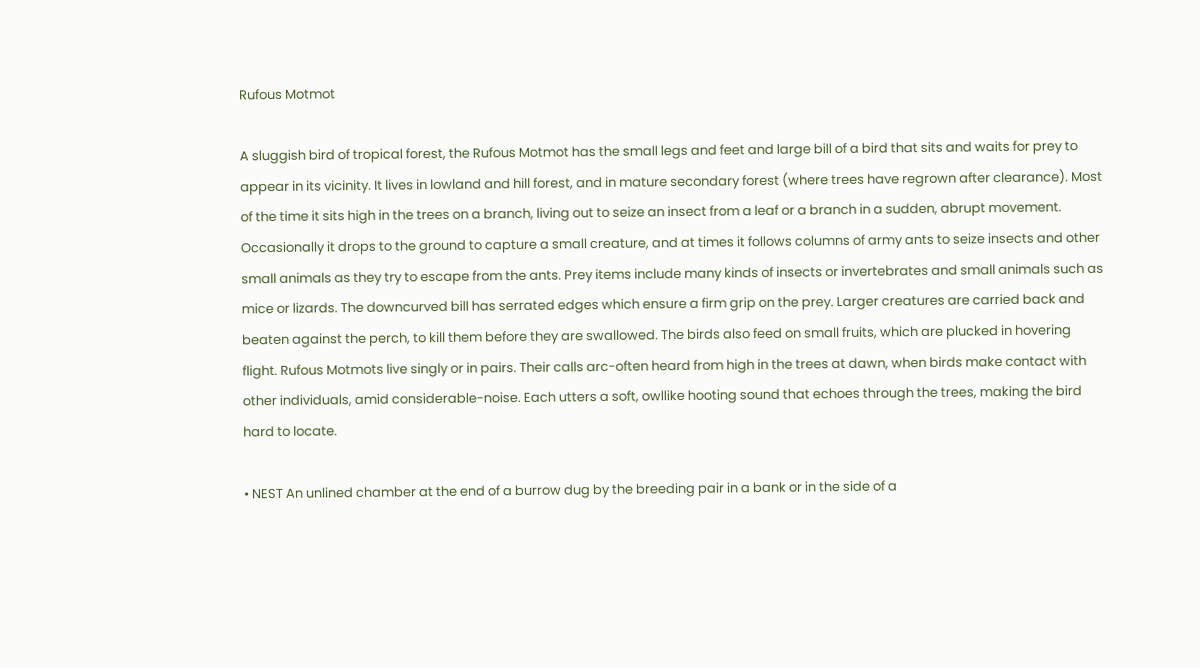Rufous Motmot

A sluggish bird of tropical forest, the Rufous Motmot has the small legs and feet and large bill of a bird that sits and waits for prey to appear in its vicinity. It lives in lowland and hill forest, and in mature secondary forest (where trees have regrown after clearance). Most of the time it sits high in the trees on a branch, living out to seize an insect from a leaf or a branch in a sudden, abrupt movement. Occasionally it drops to the ground to capture a small creature, and at times it follows columns of army ants to seize insects and other small animals as they try to escape from the ants. Prey items include many kinds of insects or invertebrates and small animals such as mice or lizards. The downcurved bill has serrated edges which ensure a firm grip on the prey. Larger creatures are carried back and beaten against the perch, to kill them before they are swallowed. The birds also feed on small fruits, which are plucked in hovering flight. Rufous Motmots live singly or in pairs. Their calls arc-often heard from high in the trees at dawn, when birds make contact with other individuals, amid considerable-noise. Each utters a soft, owllike hooting sound that echoes through the trees, making the bird hard to locate.

• NEST An unlined chamber at the end of a burrow dug by the breeding pair in a bank or in the side of a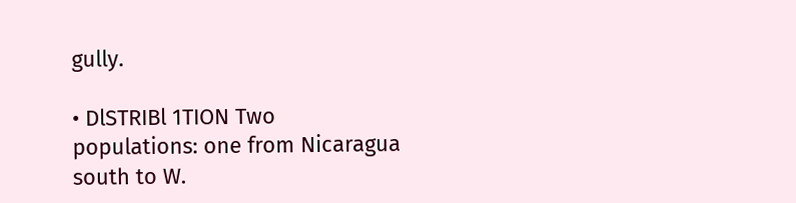gully.

• DlSTRIBl 1TION Two populations: one from Nicaragua south to W.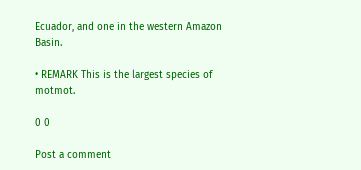Ecuador, and one in the western Amazon Basin.

• REMARK This is the largest species of motmot.

0 0

Post a comment